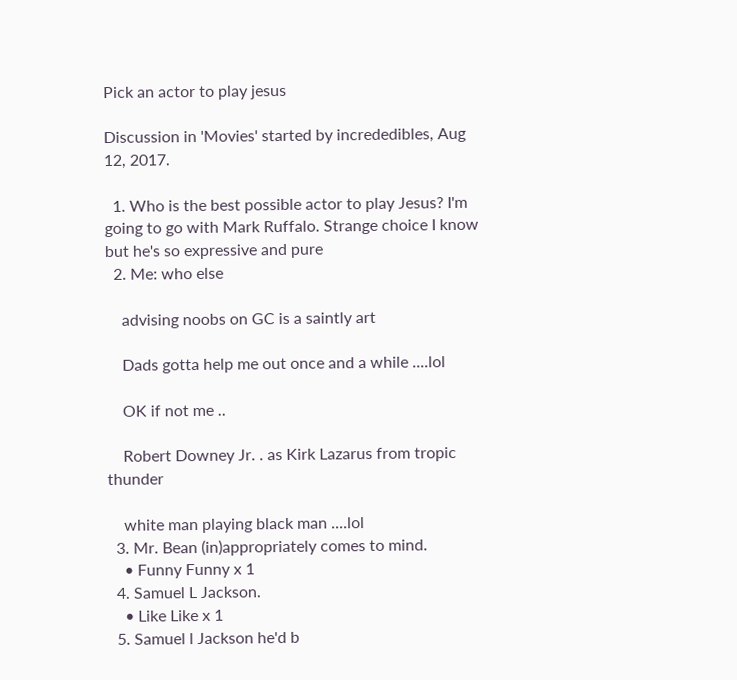Pick an actor to play jesus

Discussion in 'Movies' started by incrededibles, Aug 12, 2017.

  1. Who is the best possible actor to play Jesus? I'm going to go with Mark Ruffalo. Strange choice I know but he's so expressive and pure
  2. Me: who else

    advising noobs on GC is a saintly art

    Dads gotta help me out once and a while ....lol

    OK if not me ..

    Robert Downey Jr. . as Kirk Lazarus from tropic thunder

    white man playing black man ....lol
  3. Mr. Bean (in)appropriately comes to mind.
    • Funny Funny x 1
  4. Samuel L Jackson.
    • Like Like x 1
  5. Samuel l Jackson he'd b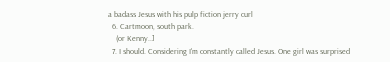a badass Jesus with his pulp fiction jerry curl
  6. Cartmoon, south park.
    (or Kenny..]
  7. I should. Considering I'm constantly called Jesus. One girl was surprised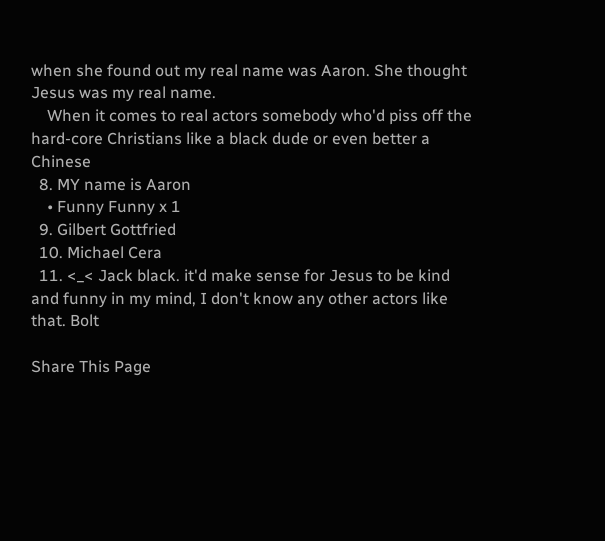when she found out my real name was Aaron. She thought Jesus was my real name.
    When it comes to real actors somebody who'd piss off the hard-core Christians like a black dude or even better a Chinese
  8. MY name is Aaron
    • Funny Funny x 1
  9. Gilbert Gottfried
  10. Michael Cera
  11. <_< Jack black. it'd make sense for Jesus to be kind and funny in my mind, I don't know any other actors like that. Bolt

Share This Page